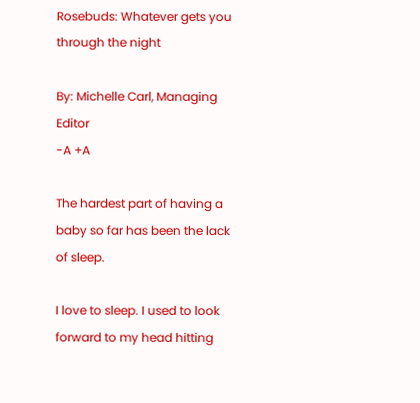Rosebuds: Whatever gets you through the night

By: Michelle Carl, Managing Editor
-A +A

The hardest part of having a baby so far has been the lack of sleep.

I love to sleep. I used to look forward to my head hitting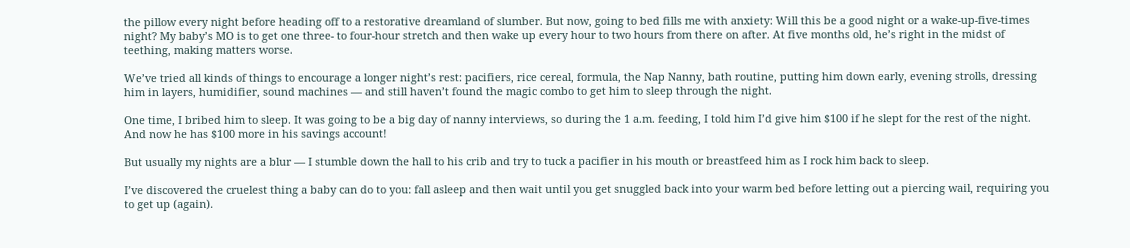the pillow every night before heading off to a restorative dreamland of slumber. But now, going to bed fills me with anxiety: Will this be a good night or a wake-up-five-times night? My baby’s MO is to get one three- to four-hour stretch and then wake up every hour to two hours from there on after. At five months old, he’s right in the midst of teething, making matters worse.

We’ve tried all kinds of things to encourage a longer night’s rest: pacifiers, rice cereal, formula, the Nap Nanny, bath routine, putting him down early, evening strolls, dressing him in layers, humidifier, sound machines — and still haven’t found the magic combo to get him to sleep through the night.

One time, I bribed him to sleep. It was going to be a big day of nanny interviews, so during the 1 a.m. feeding, I told him I’d give him $100 if he slept for the rest of the night. And now he has $100 more in his savings account!

But usually my nights are a blur — I stumble down the hall to his crib and try to tuck a pacifier in his mouth or breastfeed him as I rock him back to sleep.

I’ve discovered the cruelest thing a baby can do to you: fall asleep and then wait until you get snuggled back into your warm bed before letting out a piercing wail, requiring you to get up (again).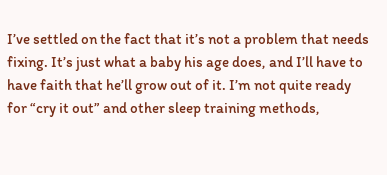I’ve settled on the fact that it’s not a problem that needs fixing. It’s just what a baby his age does, and I’ll have to have faith that he’ll grow out of it. I’m not quite ready for “cry it out” and other sleep training methods,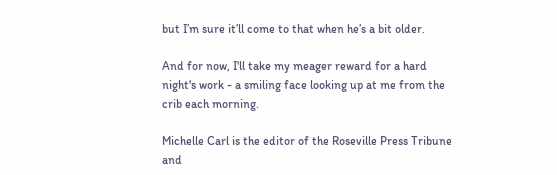but I’m sure it’ll come to that when he’s a bit older.

And for now, I'll take my meager reward for a hard night's work - a smiling face looking up at me from the crib each morning.

Michelle Carl is the editor of the Roseville Press Tribune and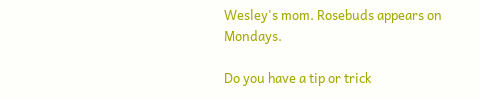Wesley's mom. Rosebuds appears on Mondays.

Do you have a tip or trick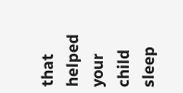that helped your child sleep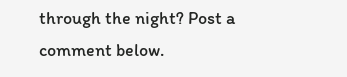through the night? Post a comment below.